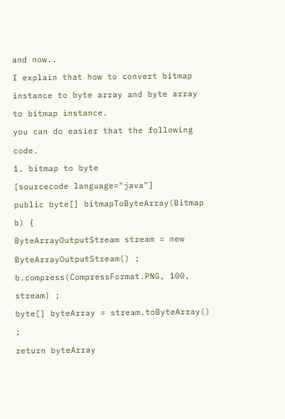and now..
I explain that how to convert bitmap instance to byte array and byte array to bitmap instance.
you can do easier that the following code.
1. bitmap to byte
[sourcecode language="java"]
public byte[] bitmapToByteArray(Bitmap b) {
ByteArrayOutputStream stream = new ByteArrayOutputStream() ;
b.compress(CompressFormat.PNG, 100, stream) ;
byte[] byteArray = stream.toByteArray() ;
return byteArray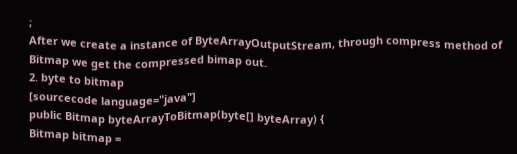;
After we create a instance of ByteArrayOutputStream, through compress method of Bitmap we get the compressed bimap out.
2. byte to bitmap
[sourcecode language="java"]
public Bitmap byteArrayToBitmap(byte[] byteArray) {
Bitmap bitmap =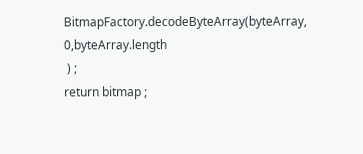BitmapFactory.decodeByteArray(byteArray, 0,byteArray.length
 ) ;
return bitmap ;